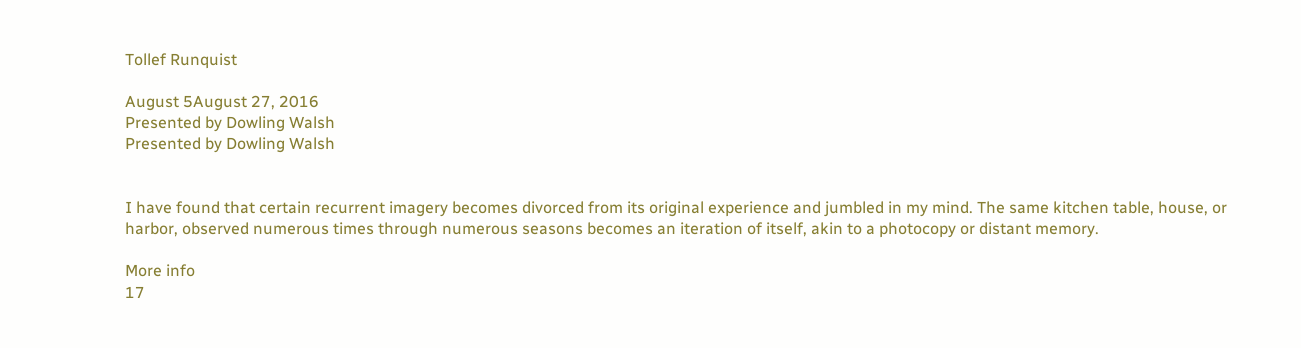Tollef Runquist

August 5August 27, 2016
Presented by Dowling Walsh
Presented by Dowling Walsh


I have found that certain recurrent imagery becomes divorced from its original experience and jumbled in my mind. The same kitchen table, house, or harbor, observed numerous times through numerous seasons becomes an iteration of itself, akin to a photocopy or distant memory.

More info
17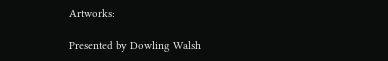Artworks:

Presented by Dowling Walsh